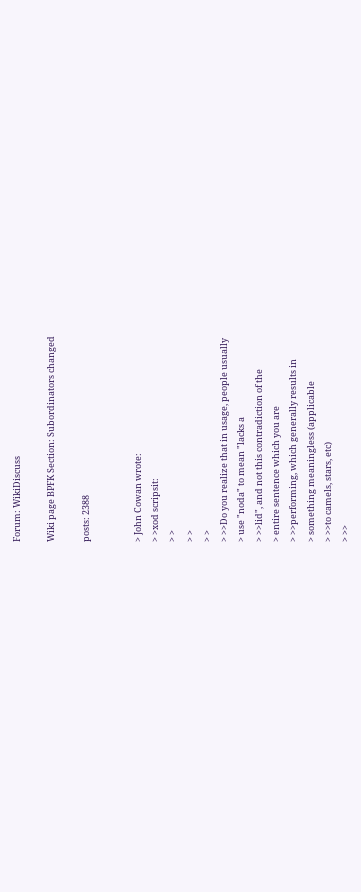Forum: WikiDiscuss

Wiki page BPFK Section: Subordinators changed

posts: 2388


> John Cowan wrote:
> >xod scripsit:
> >
> >
> >
> >>Do you realize that in usage, people usually
> use "noda" to mean "lacks a
> >>lid", and not this contradiction of the
> entire sentence which you are
> >>performing, which generally results in
> something meaningless (applicable
> >>to camels, stars, etc)
> >>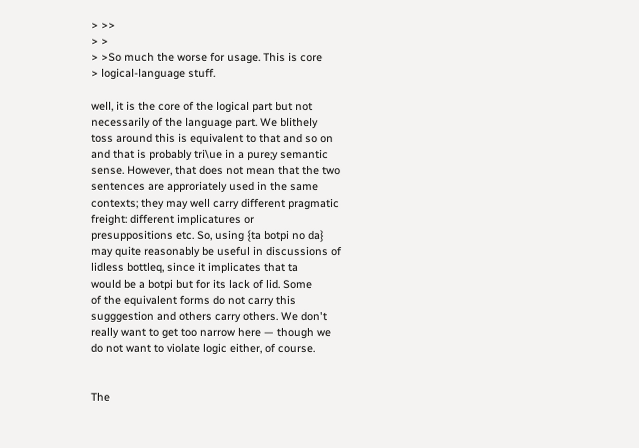> >>
> >
> >So much the worse for usage. This is core
> logical-language stuff.

well, it is the core of the logical part but not
necessarily of the language part. We blithely
toss around this is equivalent to that and so on
and that is probably tri\ue in a pure;y semantic
sense. However, that does not mean that the two
sentences are approriately used in the same
contexts; they may well carry different pragmatic
freight: different implicatures or
presuppositions etc. So, using {ta botpi no da}
may quite reasonably be useful in discussions of
lidless bottleq, since it implicates that ta
would be a botpi but for its lack of lid. Some
of the equivalent forms do not carry this
sugggestion and others carry others. We don't
really want to get too narrow here — though we
do not want to violate logic either, of course.


The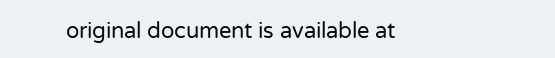original document is available at